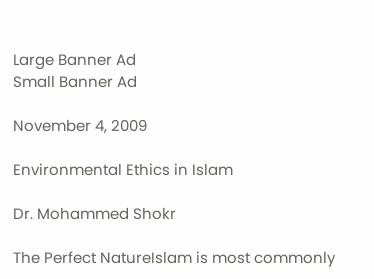Large Banner Ad
Small Banner Ad

November 4, 2009

Environmental Ethics in Islam

Dr. Mohammed Shokr

The Perfect NatureIslam is most commonly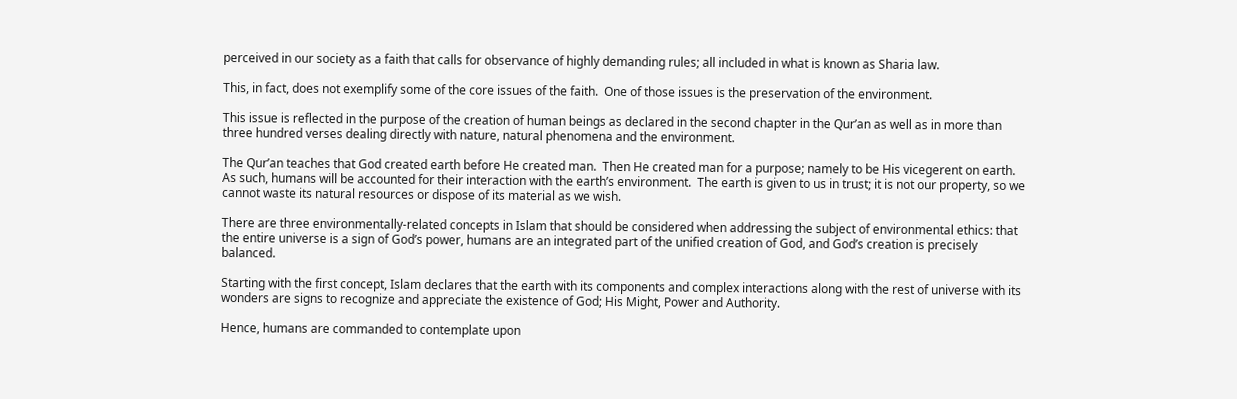perceived in our society as a faith that calls for observance of highly demanding rules; all included in what is known as Sharia law.

This, in fact, does not exemplify some of the core issues of the faith.  One of those issues is the preservation of the environment.

This issue is reflected in the purpose of the creation of human beings as declared in the second chapter in the Qur’an as well as in more than three hundred verses dealing directly with nature, natural phenomena and the environment.

The Qur’an teaches that God created earth before He created man.  Then He created man for a purpose; namely to be His vicegerent on earth.  As such, humans will be accounted for their interaction with the earth’s environment.  The earth is given to us in trust; it is not our property, so we cannot waste its natural resources or dispose of its material as we wish.

There are three environmentally-related concepts in Islam that should be considered when addressing the subject of environmental ethics: that the entire universe is a sign of God’s power, humans are an integrated part of the unified creation of God, and God’s creation is precisely balanced.

Starting with the first concept, Islam declares that the earth with its components and complex interactions along with the rest of universe with its wonders are signs to recognize and appreciate the existence of God; His Might, Power and Authority.

Hence, humans are commanded to contemplate upon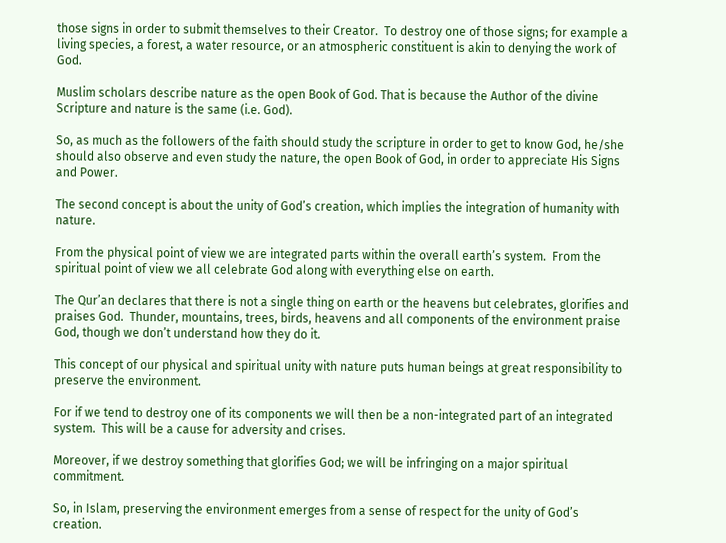those signs in order to submit themselves to their Creator.  To destroy one of those signs; for example a living species, a forest, a water resource, or an atmospheric constituent is akin to denying the work of God.

Muslim scholars describe nature as the open Book of God. That is because the Author of the divine Scripture and nature is the same (i.e. God).

So, as much as the followers of the faith should study the scripture in order to get to know God, he/she should also observe and even study the nature, the open Book of God, in order to appreciate His Signs and Power.

The second concept is about the unity of God’s creation, which implies the integration of humanity with nature.

From the physical point of view we are integrated parts within the overall earth’s system.  From the spiritual point of view we all celebrate God along with everything else on earth.

The Qur’an declares that there is not a single thing on earth or the heavens but celebrates, glorifies and praises God.  Thunder, mountains, trees, birds, heavens and all components of the environment praise God, though we don’t understand how they do it.

This concept of our physical and spiritual unity with nature puts human beings at great responsibility to preserve the environment.

For if we tend to destroy one of its components we will then be a non-integrated part of an integrated system.  This will be a cause for adversity and crises.

Moreover, if we destroy something that glorifies God; we will be infringing on a major spiritual commitment.

So, in Islam, preserving the environment emerges from a sense of respect for the unity of God’s creation.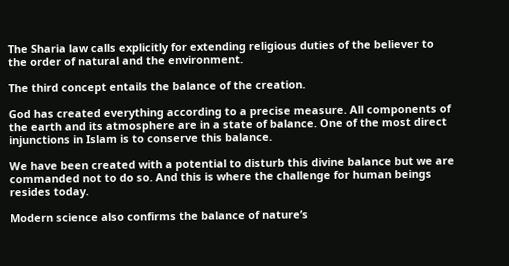The Sharia law calls explicitly for extending religious duties of the believer to the order of natural and the environment.

The third concept entails the balance of the creation.

God has created everything according to a precise measure. All components of the earth and its atmosphere are in a state of balance. One of the most direct injunctions in Islam is to conserve this balance.

We have been created with a potential to disturb this divine balance but we are commanded not to do so. And this is where the challenge for human beings resides today.

Modern science also confirms the balance of nature’s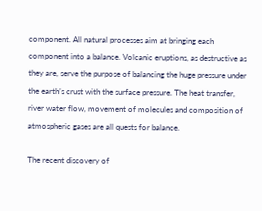component. All natural processes aim at bringing each component into a balance. Volcanic eruptions, as destructive as they are, serve the purpose of balancing the huge pressure under the earth’s crust with the surface pressure. The heat transfer, river water flow, movement of molecules and composition of atmospheric gases are all quests for balance.

The recent discovery of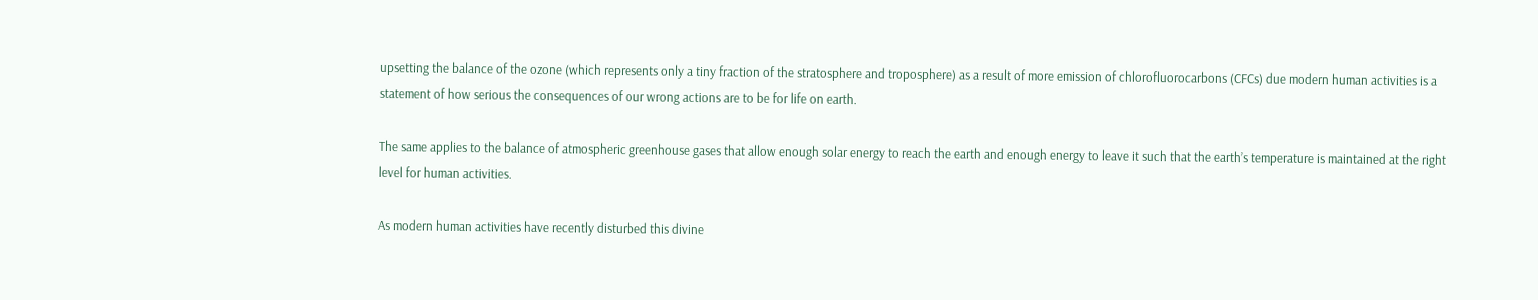upsetting the balance of the ozone (which represents only a tiny fraction of the stratosphere and troposphere) as a result of more emission of chlorofluorocarbons (CFCs) due modern human activities is a statement of how serious the consequences of our wrong actions are to be for life on earth.

The same applies to the balance of atmospheric greenhouse gases that allow enough solar energy to reach the earth and enough energy to leave it such that the earth’s temperature is maintained at the right level for human activities.

As modern human activities have recently disturbed this divine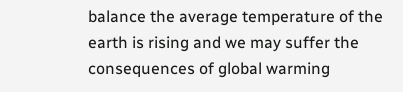balance the average temperature of the earth is rising and we may suffer the consequences of global warming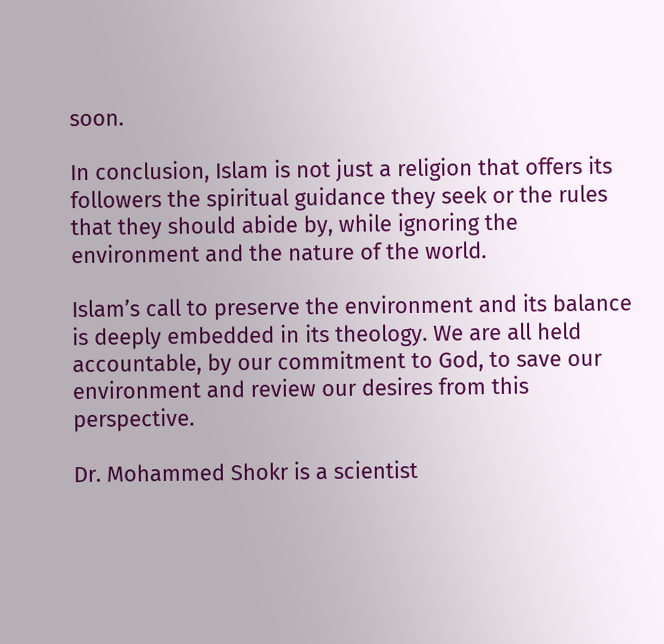soon.

In conclusion, Islam is not just a religion that offers its followers the spiritual guidance they seek or the rules that they should abide by, while ignoring the environment and the nature of the world.

Islam’s call to preserve the environment and its balance is deeply embedded in its theology. We are all held accountable, by our commitment to God, to save our environment and review our desires from this perspective.

Dr. Mohammed Shokr is a scientist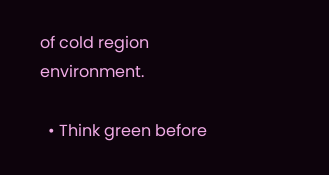of cold region environment.

  • Think green before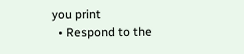you print
  • Respond to the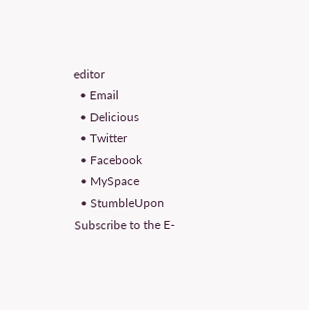editor
  • Email
  • Delicious
  • Twitter
  • Facebook
  • MySpace
  • StumbleUpon
Subscribe to the E-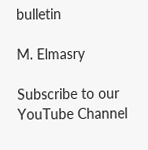bulletin

M. Elmasry

Subscribe to our YouTube Channel